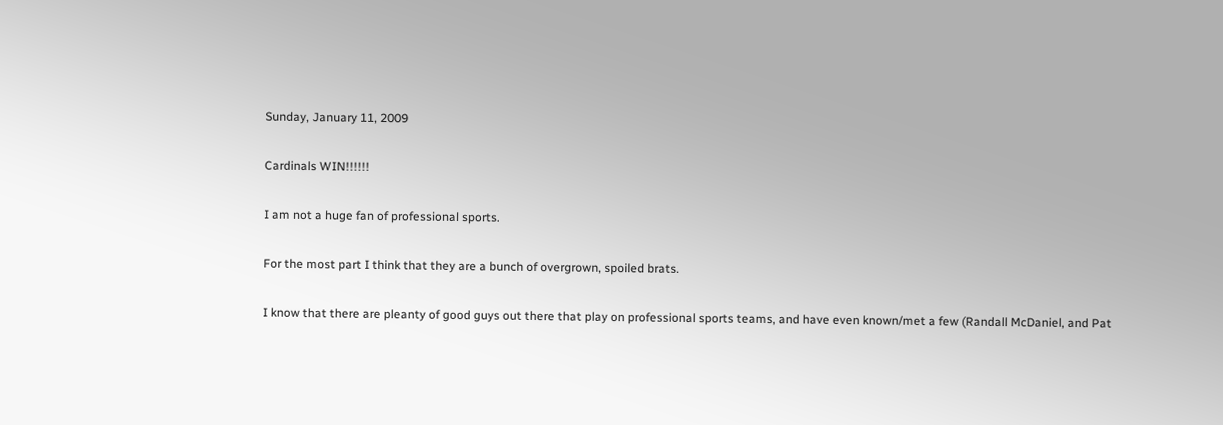Sunday, January 11, 2009

Cardinals WIN!!!!!!

I am not a huge fan of professional sports.

For the most part I think that they are a bunch of overgrown, spoiled brats.

I know that there are pleanty of good guys out there that play on professional sports teams, and have even known/met a few (Randall McDaniel, and Pat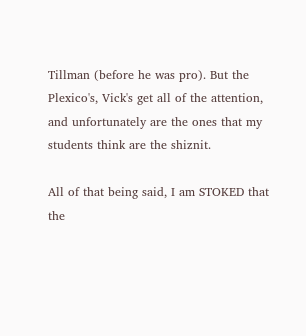Tillman (before he was pro). But the Plexico's, Vick's get all of the attention, and unfortunately are the ones that my students think are the shiznit.

All of that being said, I am STOKED that the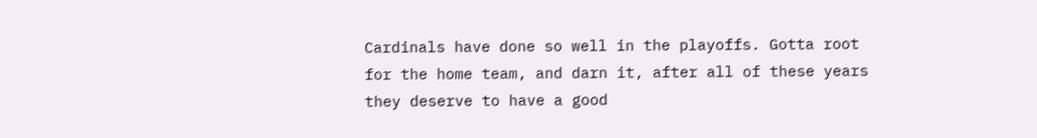Cardinals have done so well in the playoffs. Gotta root for the home team, and darn it, after all of these years they deserve to have a good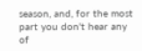season, and, for the most part you don't hear any of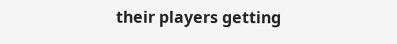their players getting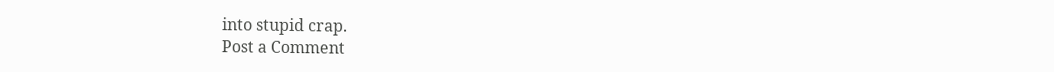into stupid crap.
Post a Comment